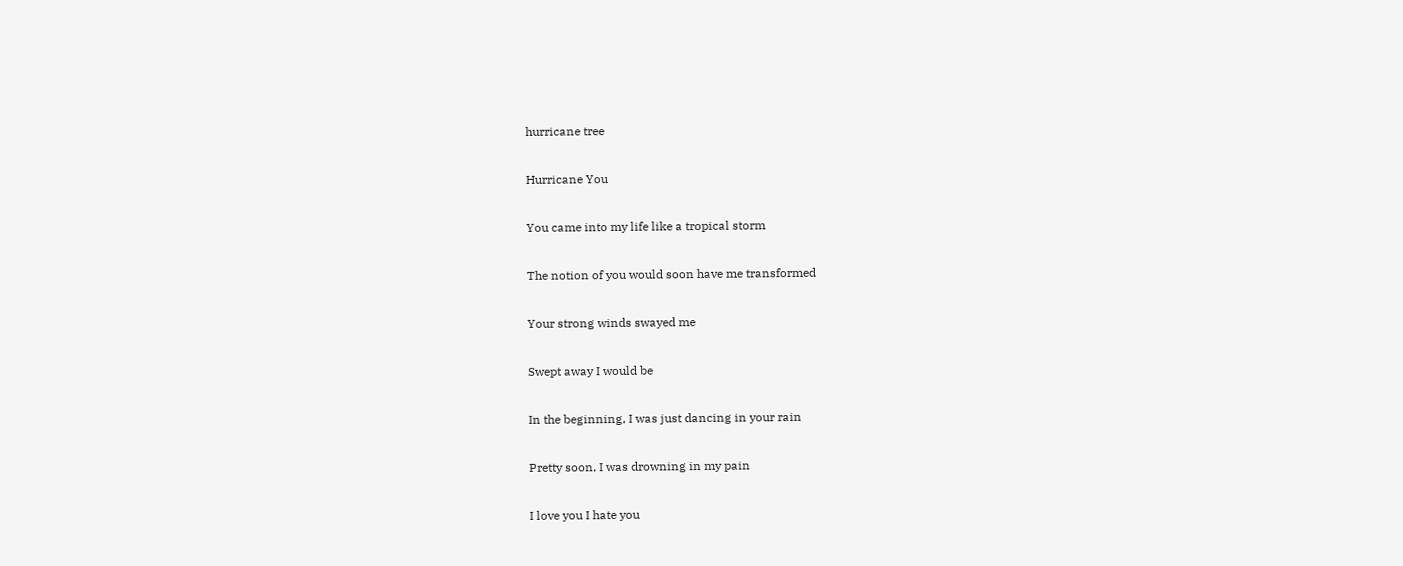hurricane tree

Hurricane You

You came into my life like a tropical storm

The notion of you would soon have me transformed

Your strong winds swayed me

Swept away I would be

In the beginning, I was just dancing in your rain

Pretty soon, I was drowning in my pain

I love you I hate you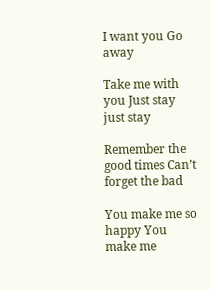I want you Go away

Take me with you Just stay just stay

Remember the good times Can’t forget the bad

You make me so happy You make me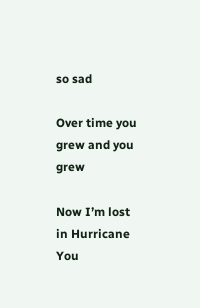so sad

Over time you grew and you grew

Now I’m lost in Hurricane You